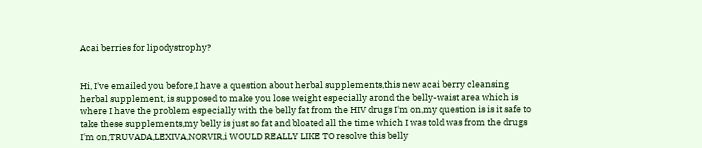Acai berries for lipodystrophy?


Hi, I've emailed you before,I have a question about herbal supplements,this new acai berry cleansing herbal supplement, is supposed to make you lose weight especially arond the belly-waist area which is where I have the problem especially with the belly fat from the HIV drugs I'm on,my question is is it safe to take these supplements,my belly is just so fat and bloated all the time which I was told was from the drugs I'm on,TRUVADA,LEXIVA,NORVIR,i WOULD REALLY LIKE TO resolve this belly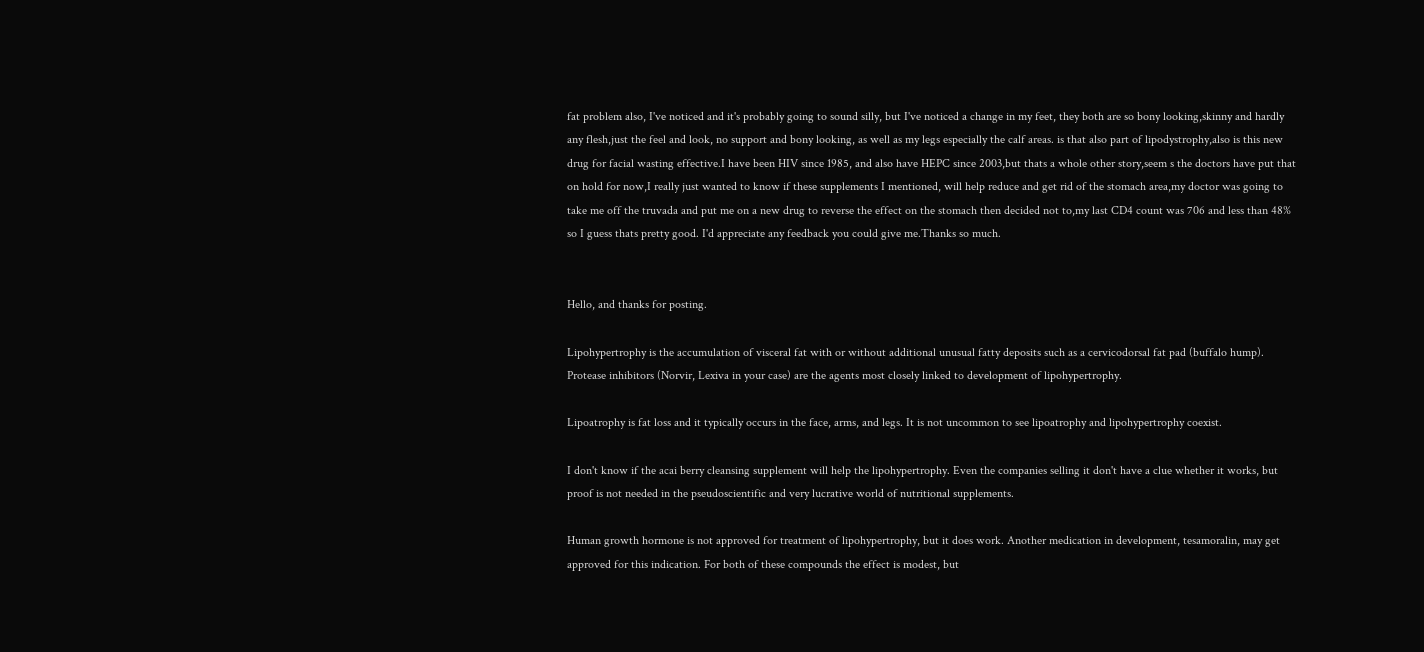fat problem also, I've noticed and it's probably going to sound silly, but I've noticed a change in my feet, they both are so bony looking,skinny and hardly any flesh,just the feel and look, no support and bony looking, as well as my legs especially the calf areas. is that also part of lipodystrophy,also is this new drug for facial wasting effective.I have been HIV since 1985, and also have HEPC since 2003,but thats a whole other story,seem s the doctors have put that on hold for now,I really just wanted to know if these supplements I mentioned, will help reduce and get rid of the stomach area,my doctor was going to take me off the truvada and put me on a new drug to reverse the effect on the stomach then decided not to,my last CD4 count was 706 and less than 48% so I guess thats pretty good. I'd appreciate any feedback you could give me.Thanks so much.


Hello, and thanks for posting.

Lipohypertrophy is the accumulation of visceral fat with or without additional unusual fatty deposits such as a cervicodorsal fat pad (buffalo hump). Protease inhibitors (Norvir, Lexiva in your case) are the agents most closely linked to development of lipohypertrophy.

Lipoatrophy is fat loss and it typically occurs in the face, arms, and legs. It is not uncommon to see lipoatrophy and lipohypertrophy coexist.

I don't know if the acai berry cleansing supplement will help the lipohypertrophy. Even the companies selling it don't have a clue whether it works, but proof is not needed in the pseudoscientific and very lucrative world of nutritional supplements.

Human growth hormone is not approved for treatment of lipohypertrophy, but it does work. Another medication in development, tesamoralin, may get approved for this indication. For both of these compounds the effect is modest, but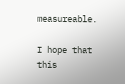measureable.

I hope that this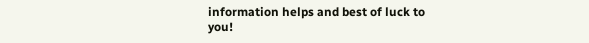information helps and best of luck to you!